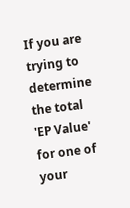If you are trying to determine the total 'EP Value' for one of your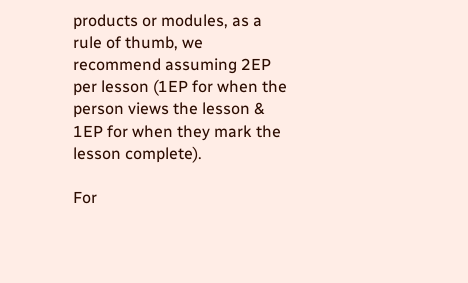products or modules, as a rule of thumb, we recommend assuming 2EP per lesson (1EP for when the person views the lesson & 1EP for when they mark the lesson complete).

For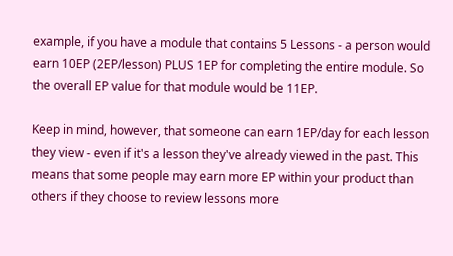example, if you have a module that contains 5 Lessons - a person would earn 10EP (2EP/lesson) PLUS 1EP for completing the entire module. So the overall EP value for that module would be 11EP.

Keep in mind, however, that someone can earn 1EP/day for each lesson they view - even if it's a lesson they've already viewed in the past. This means that some people may earn more EP within your product than others if they choose to review lessons more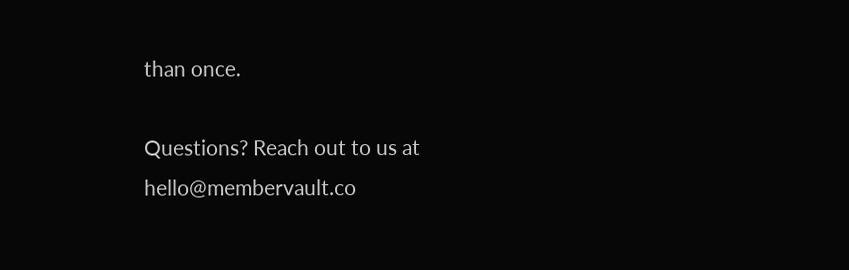than once.

Questions? Reach out to us at hello@membervault.co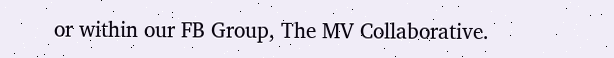or within our FB Group, The MV Collaborative.